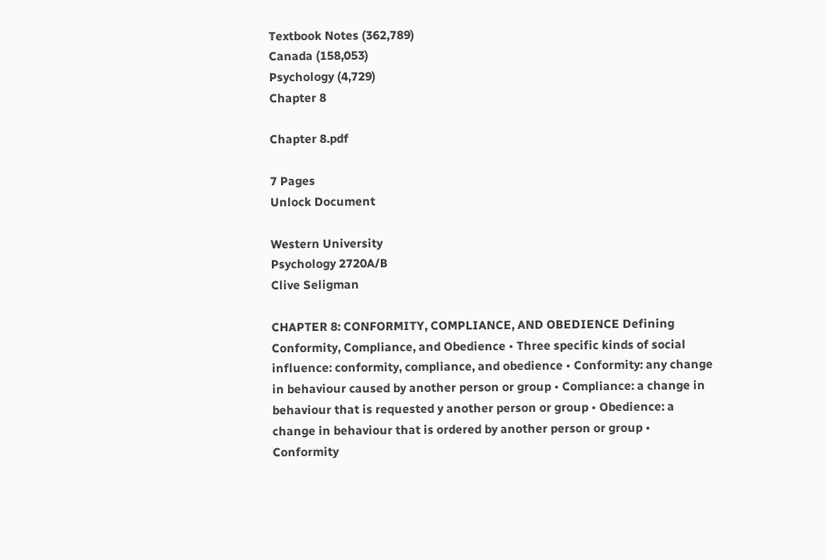Textbook Notes (362,789)
Canada (158,053)
Psychology (4,729)
Chapter 8

Chapter 8.pdf

7 Pages
Unlock Document

Western University
Psychology 2720A/B
Clive Seligman

CHAPTER 8: CONFORMITY, COMPLIANCE, AND OBEDIENCE Defining Conformity, Compliance, and Obedience • Three specific kinds of social influence: conformity, compliance, and obedience • Conformity: any change in behaviour caused by another person or group • Compliance: a change in behaviour that is requested y another person or group • Obedience: a change in behaviour that is ordered by another person or group • Conformity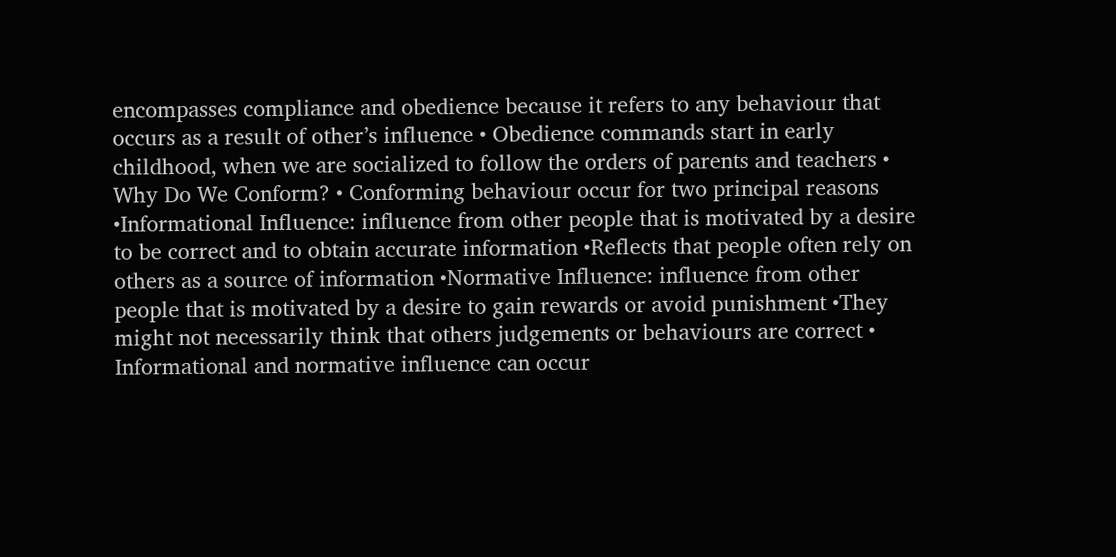encompasses compliance and obedience because it refers to any behaviour that occurs as a result of other’s influence • Obedience commands start in early childhood, when we are socialized to follow the orders of parents and teachers • Why Do We Conform? • Conforming behaviour occur for two principal reasons •Informational Influence: influence from other people that is motivated by a desire to be correct and to obtain accurate information •Reflects that people often rely on others as a source of information •Normative Influence: influence from other people that is motivated by a desire to gain rewards or avoid punishment •They might not necessarily think that others judgements or behaviours are correct • Informational and normative influence can occur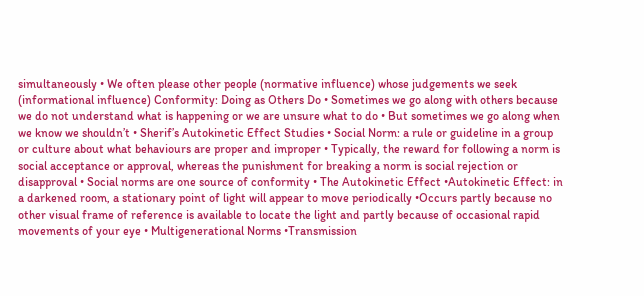simultaneously • We often please other people (normative influence) whose judgements we seek (informational influence) Conformity: Doing as Others Do • Sometimes we go along with others because we do not understand what is happening or we are unsure what to do • But sometimes we go along when we know we shouldn’t • Sherif’s Autokinetic Effect Studies • Social Norm: a rule or guideline in a group or culture about what behaviours are proper and improper • Typically, the reward for following a norm is social acceptance or approval, whereas the punishment for breaking a norm is social rejection or disapproval • Social norms are one source of conformity • The Autokinetic Effect •Autokinetic Effect: in a darkened room, a stationary point of light will appear to move periodically •Occurs partly because no other visual frame of reference is available to locate the light and partly because of occasional rapid movements of your eye • Multigenerational Norms •Transmission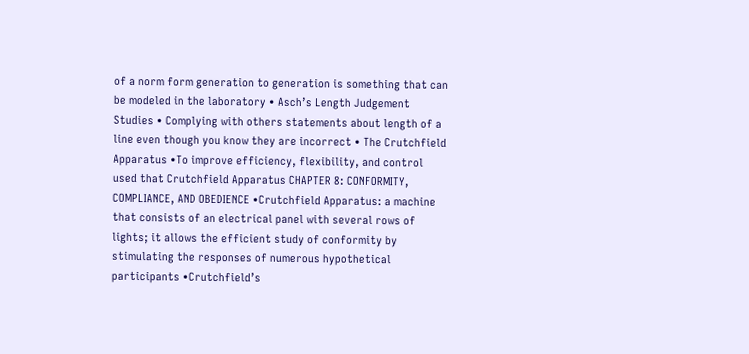of a norm form generation to generation is something that can be modeled in the laboratory • Asch’s Length Judgement Studies • Complying with others statements about length of a line even though you know they are incorrect • The Crutchfield Apparatus •To improve efficiency, flexibility, and control used that Crutchfield Apparatus CHAPTER 8: CONFORMITY, COMPLIANCE, AND OBEDIENCE •Crutchfield Apparatus: a machine that consists of an electrical panel with several rows of lights; it allows the efficient study of conformity by stimulating the responses of numerous hypothetical participants •Crutchfield’s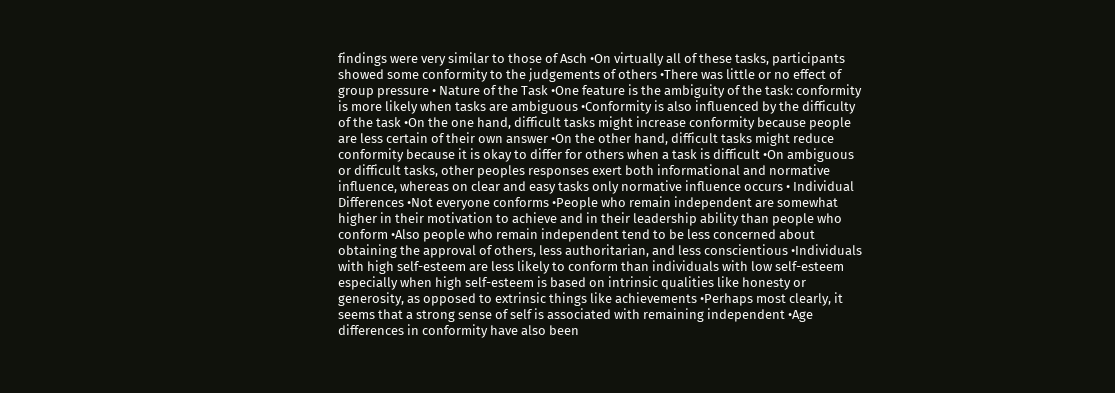findings were very similar to those of Asch •On virtually all of these tasks, participants showed some conformity to the judgements of others •There was little or no effect of group pressure • Nature of the Task •One feature is the ambiguity of the task: conformity is more likely when tasks are ambiguous •Conformity is also influenced by the difficulty of the task •On the one hand, difficult tasks might increase conformity because people are less certain of their own answer •On the other hand, difficult tasks might reduce conformity because it is okay to differ for others when a task is difficult •On ambiguous or difficult tasks, other peoples responses exert both informational and normative influence, whereas on clear and easy tasks only normative influence occurs • Individual Differences •Not everyone conforms •People who remain independent are somewhat higher in their motivation to achieve and in their leadership ability than people who conform •Also people who remain independent tend to be less concerned about obtaining the approval of others, less authoritarian, and less conscientious •Individuals with high self-esteem are less likely to conform than individuals with low self-esteem especially when high self-esteem is based on intrinsic qualities like honesty or generosity, as opposed to extrinsic things like achievements •Perhaps most clearly, it seems that a strong sense of self is associated with remaining independent •Age differences in conformity have also been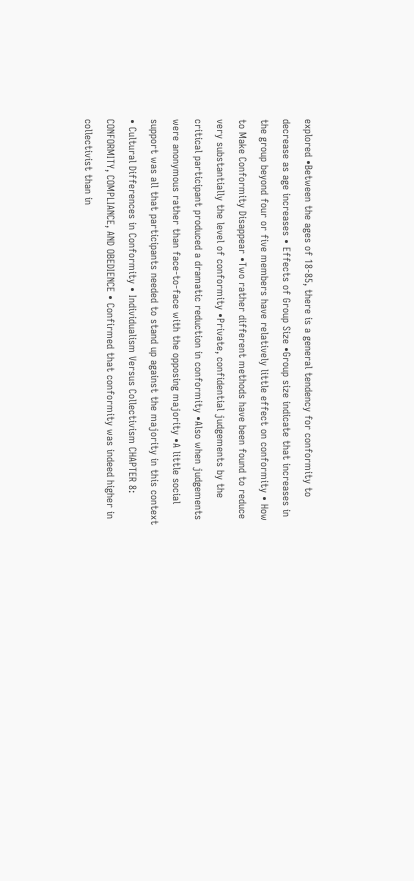explored •Between the ages of 18-85, there is a general tendency for conformity to decrease as age increases • Effects of Group Size •Group size indicate that increases in the group beyond four or five members have relatively little effect on conformity • How to Make Conformity Disappear •Two rather different methods have been found to reduce very substantially the level of conformity •Private, confidential judgements by the critical participant produced a dramatic reduction in conformity •Also when judgements were anonymous rather than face-to-face with the opposing majority •A little social support was all that participants needed to stand up against the majority in this context • Cultural Differences in Conformity • Individualism Versus Collectivism CHAPTER 8: CONFORMITY, COMPLIANCE, AND OBEDIENCE • Confirmed that conformity was indeed higher in collectivist than in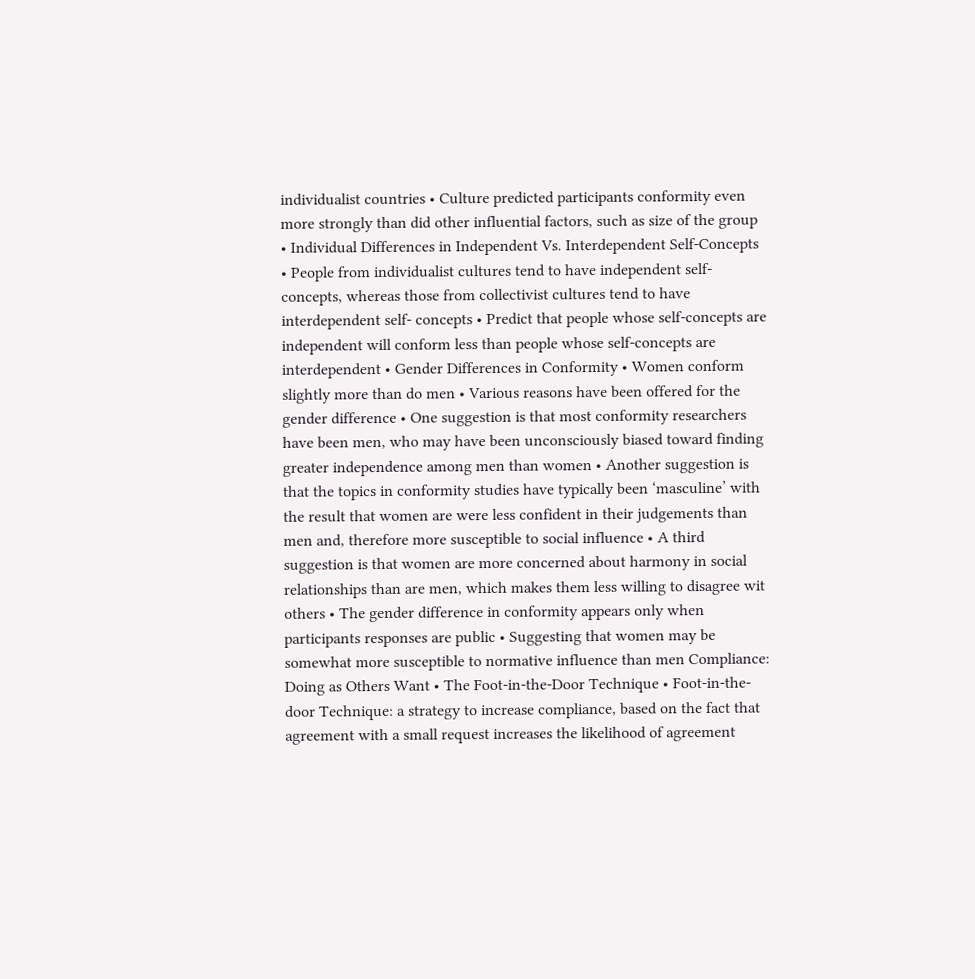individualist countries • Culture predicted participants conformity even more strongly than did other influential factors, such as size of the group • Individual Differences in Independent Vs. Interdependent Self-Concepts • People from individualist cultures tend to have independent self-concepts, whereas those from collectivist cultures tend to have interdependent self- concepts • Predict that people whose self-concepts are independent will conform less than people whose self-concepts are interdependent • Gender Differences in Conformity • Women conform slightly more than do men • Various reasons have been offered for the gender difference • One suggestion is that most conformity researchers have been men, who may have been unconsciously biased toward finding greater independence among men than women • Another suggestion is that the topics in conformity studies have typically been ‘masculine’ with the result that women are were less confident in their judgements than men and, therefore more susceptible to social influence • A third suggestion is that women are more concerned about harmony in social relationships than are men, which makes them less willing to disagree wit others • The gender difference in conformity appears only when participants responses are public • Suggesting that women may be somewhat more susceptible to normative influence than men Compliance: Doing as Others Want • The Foot-in-the-Door Technique • Foot-in-the-door Technique: a strategy to increase compliance, based on the fact that agreement with a small request increases the likelihood of agreement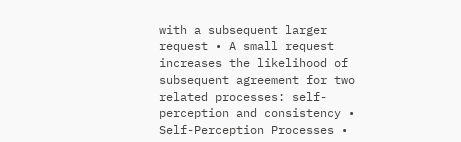with a subsequent larger request • A small request increases the likelihood of subsequent agreement for two related processes: self-perception and consistency • Self-Perception Processes •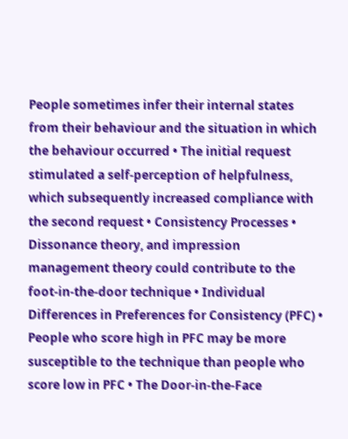People sometimes infer their internal states from their behaviour and the situation in which the behaviour occurred • The initial request stimulated a self-perception of helpfulness, which subsequently increased compliance with the second request • Consistency Processes • Dissonance theory, and impression management theory could contribute to the foot-in-the-door technique • Individual Differences in Preferences for Consistency (PFC) • People who score high in PFC may be more susceptible to the technique than people who score low in PFC • The Door-in-the-Face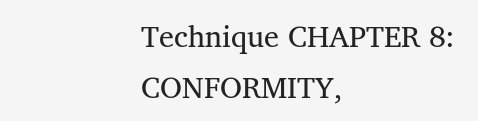Technique CHAPTER 8: CONFORMITY,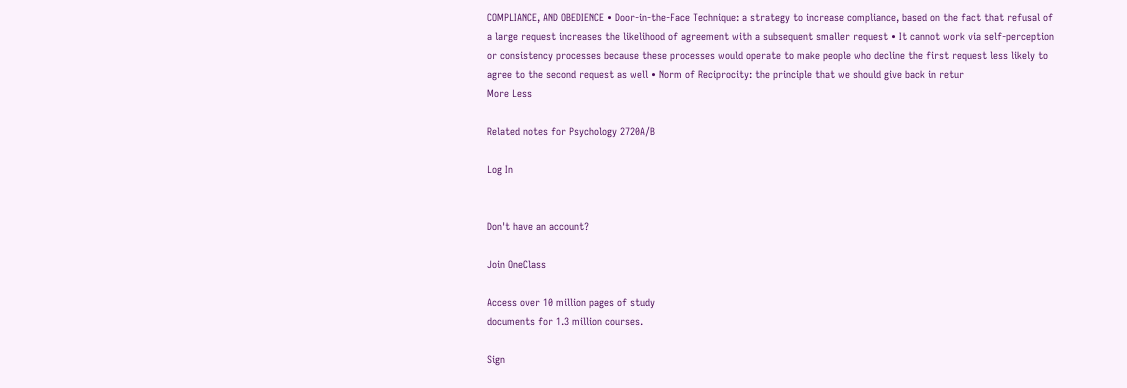COMPLIANCE, AND OBEDIENCE • Door-in-the-Face Technique: a strategy to increase compliance, based on the fact that refusal of a large request increases the likelihood of agreement with a subsequent smaller request • It cannot work via self-perception or consistency processes because these processes would operate to make people who decline the first request less likely to agree to the second request as well • Norm of Reciprocity: the principle that we should give back in retur
More Less

Related notes for Psychology 2720A/B

Log In


Don't have an account?

Join OneClass

Access over 10 million pages of study
documents for 1.3 million courses.

Sign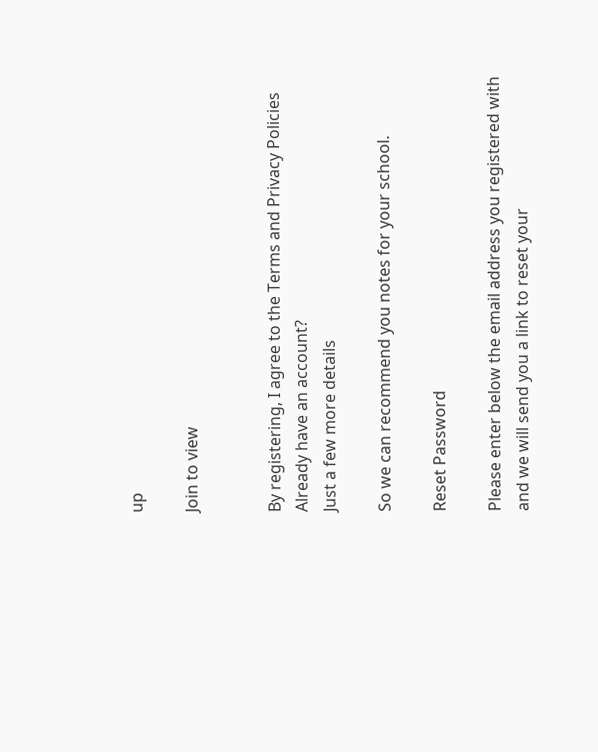up

Join to view


By registering, I agree to the Terms and Privacy Policies
Already have an account?
Just a few more details

So we can recommend you notes for your school.

Reset Password

Please enter below the email address you registered with and we will send you a link to reset your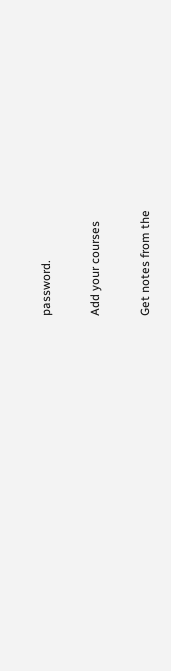password.

Add your courses

Get notes from the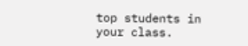top students in your class.